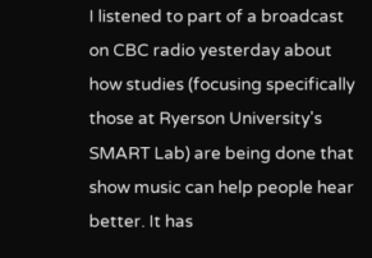I listened to part of a broadcast on CBC radio yesterday about how studies (focusing specifically those at Ryerson University's SMART Lab) are being done that show music can help people hear better. It has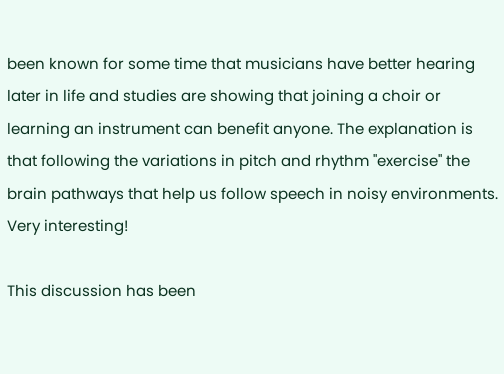been known for some time that musicians have better hearing later in life and studies are showing that joining a choir or learning an instrument can benefit anyone. The explanation is that following the variations in pitch and rhythm "exercise" the brain pathways that help us follow speech in noisy environments. Very interesting!

This discussion has been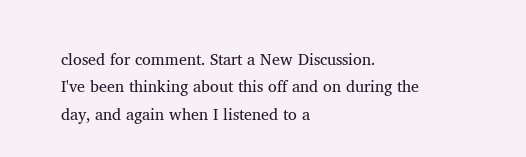closed for comment. Start a New Discussion.
I've been thinking about this off and on during the day, and again when I listened to a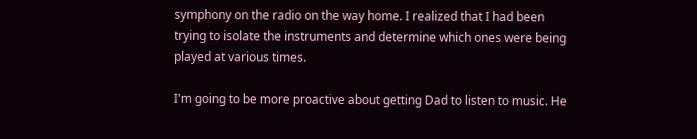symphony on the radio on the way home. I realized that I had been trying to isolate the instruments and determine which ones were being played at various times.

I'm going to be more proactive about getting Dad to listen to music. He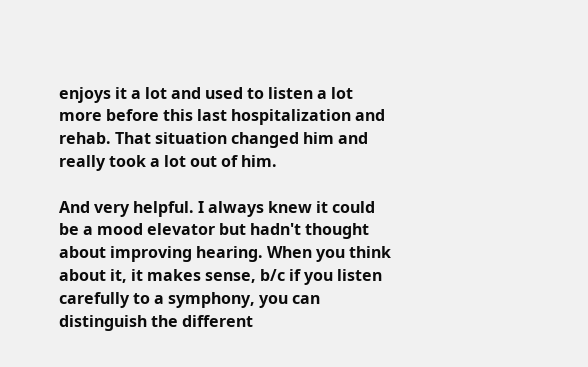enjoys it a lot and used to listen a lot more before this last hospitalization and rehab. That situation changed him and really took a lot out of him.

And very helpful. I always knew it could be a mood elevator but hadn't thought about improving hearing. When you think about it, it makes sense, b/c if you listen carefully to a symphony, you can distinguish the different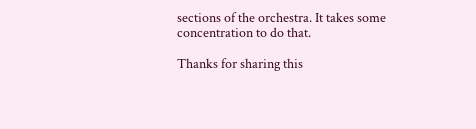sections of the orchestra. It takes some concentration to do that.

Thanks for sharing this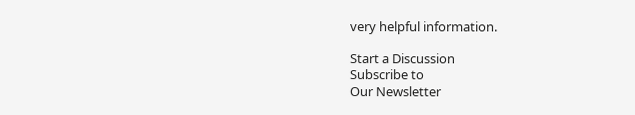very helpful information.

Start a Discussion
Subscribe to
Our Newsletter